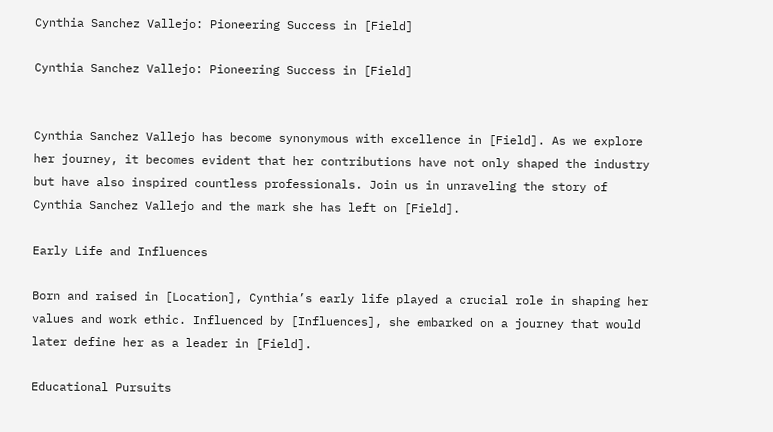Cynthia Sanchez Vallejo: Pioneering Success in [Field]

Cynthia Sanchez Vallejo: Pioneering Success in [Field]


Cynthia Sanchez Vallejo has become synonymous with excellence in [Field]. As we explore her journey, it becomes evident that her contributions have not only shaped the industry but have also inspired countless professionals. Join us in unraveling the story of Cynthia Sanchez Vallejo and the mark she has left on [Field].

Early Life and Influences

Born and raised in [Location], Cynthia’s early life played a crucial role in shaping her values and work ethic. Influenced by [Influences], she embarked on a journey that would later define her as a leader in [Field].

Educational Pursuits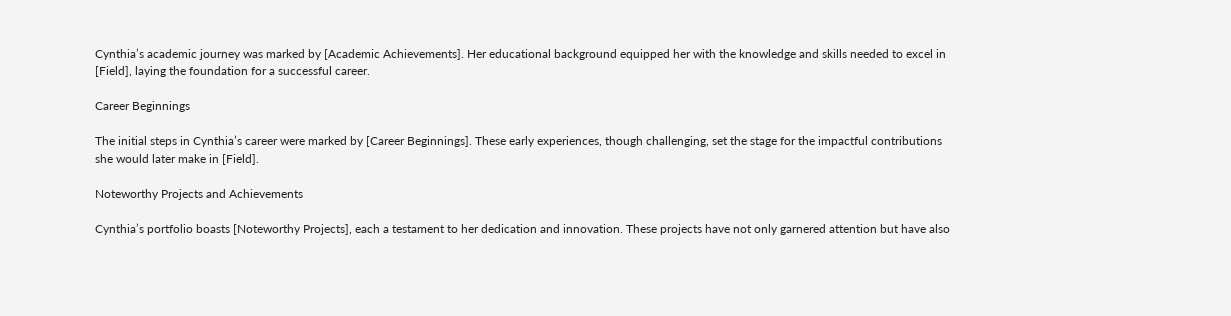Cynthia’s academic journey was marked by [Academic Achievements]. Her educational background equipped her with the knowledge and skills needed to excel in [Field], laying the foundation for a successful career.

Career Beginnings

The initial steps in Cynthia’s career were marked by [Career Beginnings]. These early experiences, though challenging, set the stage for the impactful contributions she would later make in [Field].

Noteworthy Projects and Achievements

Cynthia’s portfolio boasts [Noteworthy Projects], each a testament to her dedication and innovation. These projects have not only garnered attention but have also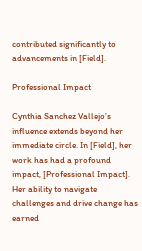contributed significantly to advancements in [Field].

Professional Impact

Cynthia Sanchez Vallejo’s influence extends beyond her immediate circle. In [Field], her work has had a profound impact, [Professional Impact]. Her ability to navigate challenges and drive change has earned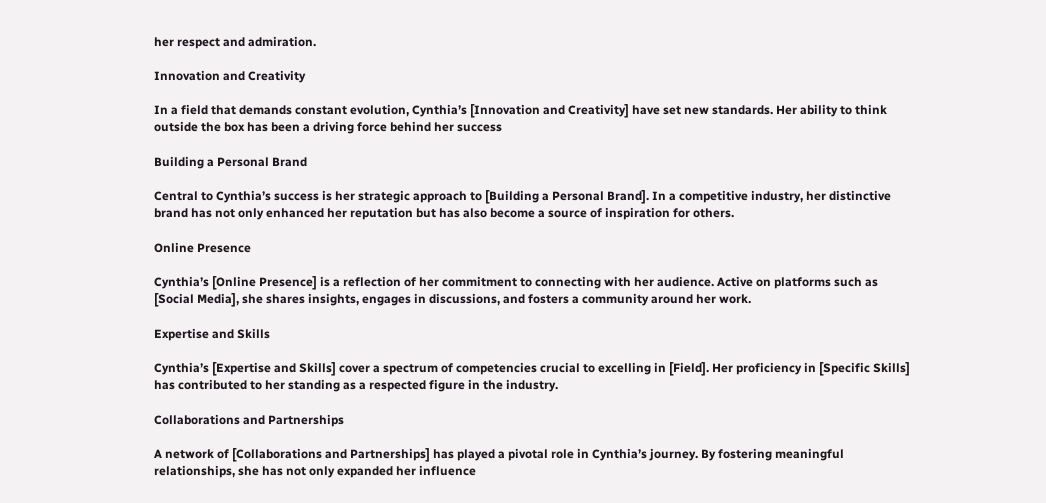her respect and admiration.

Innovation and Creativity

In a field that demands constant evolution, Cynthia’s [Innovation and Creativity] have set new standards. Her ability to think outside the box has been a driving force behind her success

Building a Personal Brand

Central to Cynthia’s success is her strategic approach to [Building a Personal Brand]. In a competitive industry, her distinctive brand has not only enhanced her reputation but has also become a source of inspiration for others.

Online Presence

Cynthia’s [Online Presence] is a reflection of her commitment to connecting with her audience. Active on platforms such as [Social Media], she shares insights, engages in discussions, and fosters a community around her work.

Expertise and Skills

Cynthia’s [Expertise and Skills] cover a spectrum of competencies crucial to excelling in [Field]. Her proficiency in [Specific Skills] has contributed to her standing as a respected figure in the industry.

Collaborations and Partnerships

A network of [Collaborations and Partnerships] has played a pivotal role in Cynthia’s journey. By fostering meaningful relationships, she has not only expanded her influence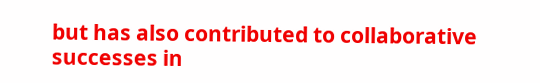but has also contributed to collaborative successes in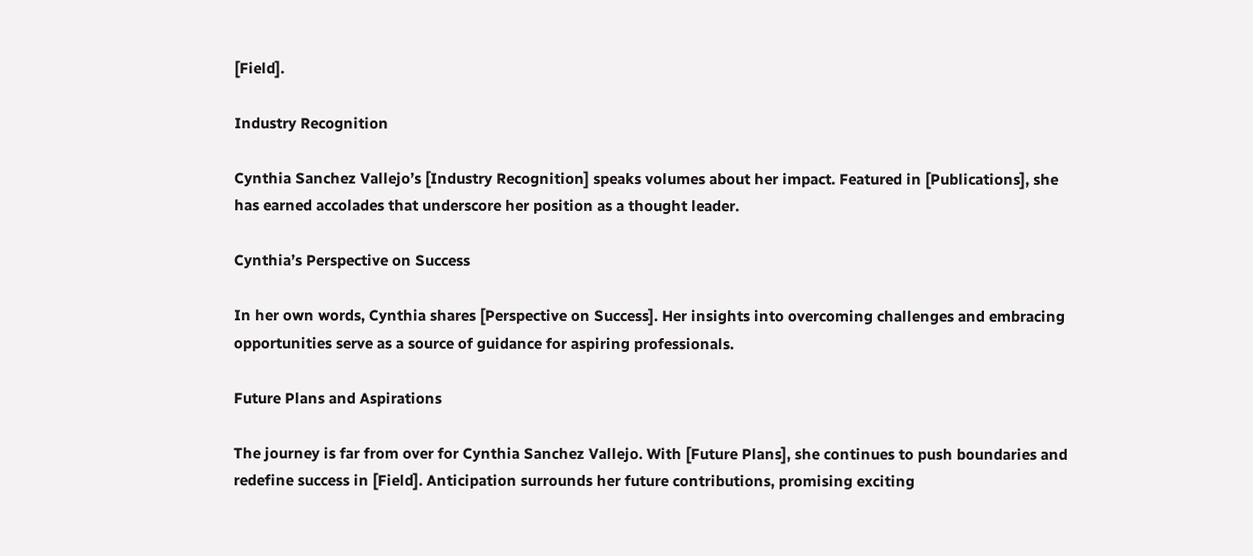[Field].

Industry Recognition

Cynthia Sanchez Vallejo’s [Industry Recognition] speaks volumes about her impact. Featured in [Publications], she has earned accolades that underscore her position as a thought leader.

Cynthia’s Perspective on Success

In her own words, Cynthia shares [Perspective on Success]. Her insights into overcoming challenges and embracing opportunities serve as a source of guidance for aspiring professionals.

Future Plans and Aspirations

The journey is far from over for Cynthia Sanchez Vallejo. With [Future Plans], she continues to push boundaries and redefine success in [Field]. Anticipation surrounds her future contributions, promising exciting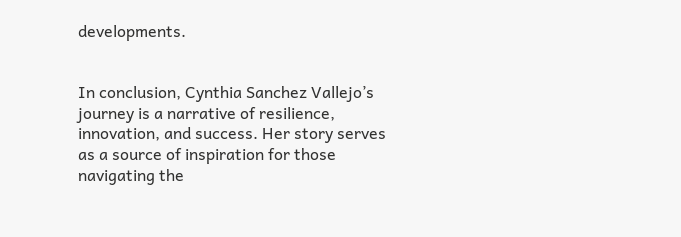developments.


In conclusion, Cynthia Sanchez Vallejo’s journey is a narrative of resilience, innovation, and success. Her story serves as a source of inspiration for those navigating the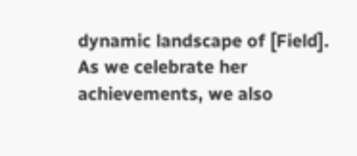dynamic landscape of [Field]. As we celebrate her achievements, we also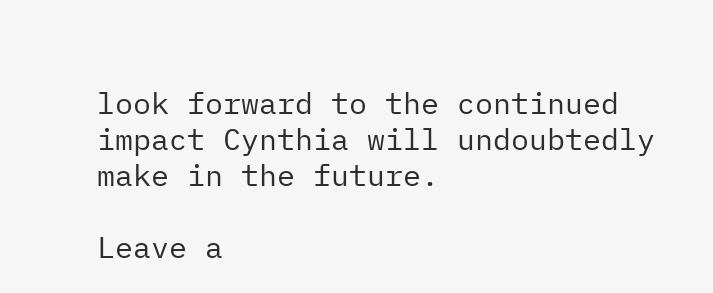look forward to the continued impact Cynthia will undoubtedly make in the future.

Leave a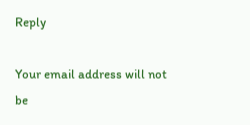Reply

Your email address will not be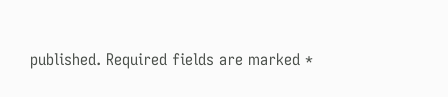published. Required fields are marked *